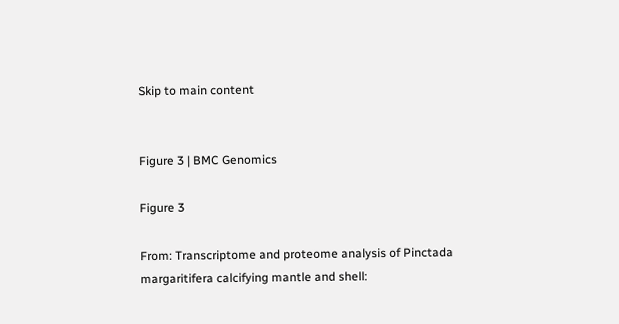Skip to main content


Figure 3 | BMC Genomics

Figure 3

From: Transcriptome and proteome analysis of Pinctada margaritifera calcifying mantle and shell: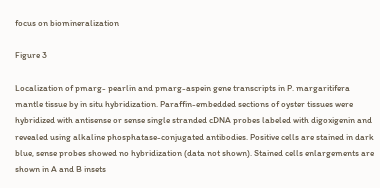focus on biomineralization

Figure 3

Localization of pmarg- pearlin and pmarg-aspein gene transcripts in P. margaritifera mantle tissue by in situ hybridization. Paraffin-embedded sections of oyster tissues were hybridized with antisense or sense single stranded cDNA probes labeled with digoxigenin and revealed using alkaline phosphatase-conjugated antibodies. Positive cells are stained in dark blue, sense probes showed no hybridization (data not shown). Stained cells enlargements are shown in A and B insets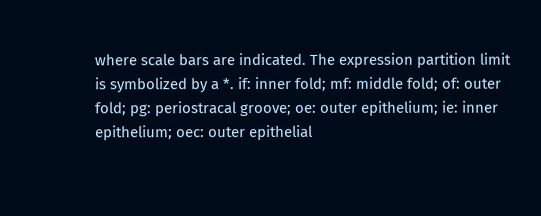where scale bars are indicated. The expression partition limit is symbolized by a *. if: inner fold; mf: middle fold; of: outer fold; pg: periostracal groove; oe: outer epithelium; ie: inner epithelium; oec: outer epithelial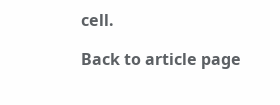cell.

Back to article page